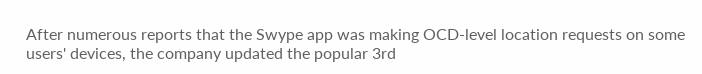After numerous reports that the Swype app was making OCD-level location requests on some users' devices, the company updated the popular 3rd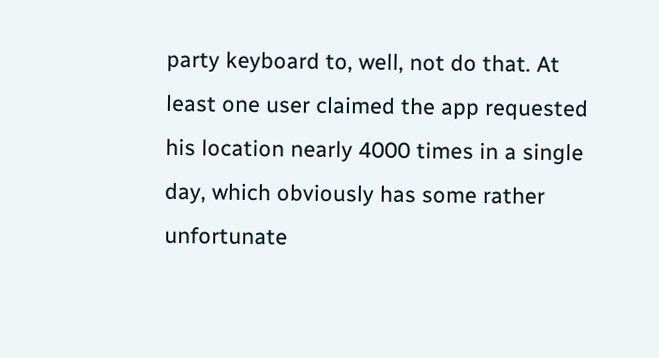party keyboard to, well, not do that. At least one user claimed the app requested his location nearly 4000 times in a single day, which obviously has some rather unfortunate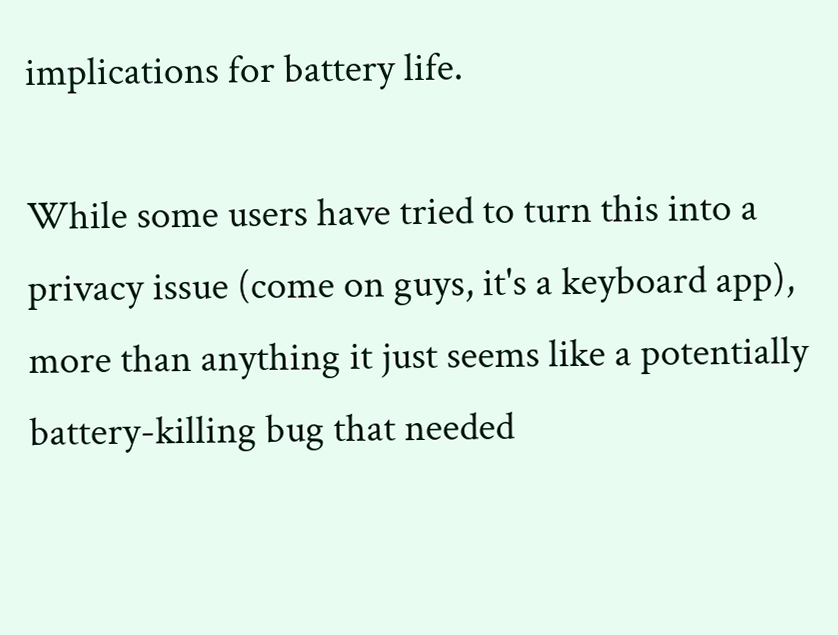implications for battery life.

While some users have tried to turn this into a privacy issue (come on guys, it's a keyboard app), more than anything it just seems like a potentially battery-killing bug that needed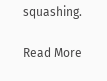squashing.

Read More